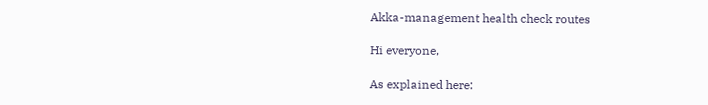Akka-management health check routes

Hi everyone,

As explained here: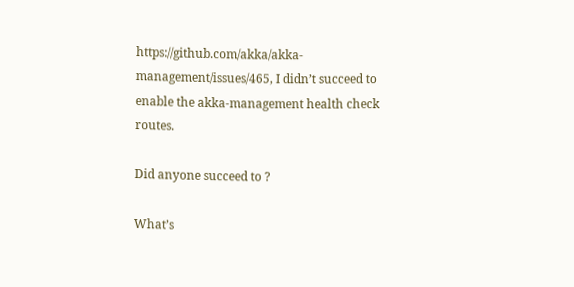https://github.com/akka/akka-management/issues/465, I didn’t succeed to enable the akka-management health check routes.

Did anyone succeed to ?

What’s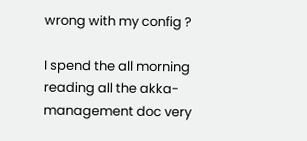wrong with my config ?

I spend the all morning reading all the akka-management doc very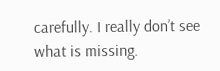carefully. I really don’t see what is missing.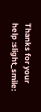Thanks for your help :slight_smile: